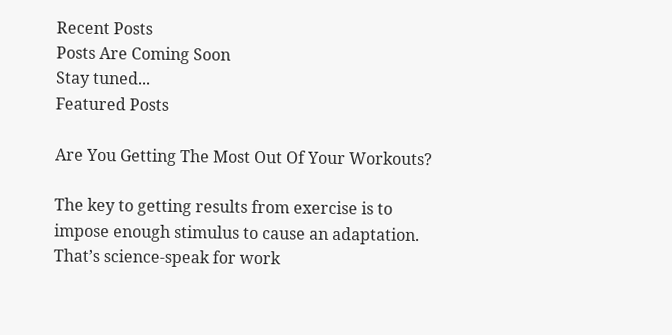Recent Posts
Posts Are Coming Soon
Stay tuned...
Featured Posts

Are You Getting The Most Out Of Your Workouts?

The key to getting results from exercise is to impose enough stimulus to cause an adaptation. That’s science-speak for work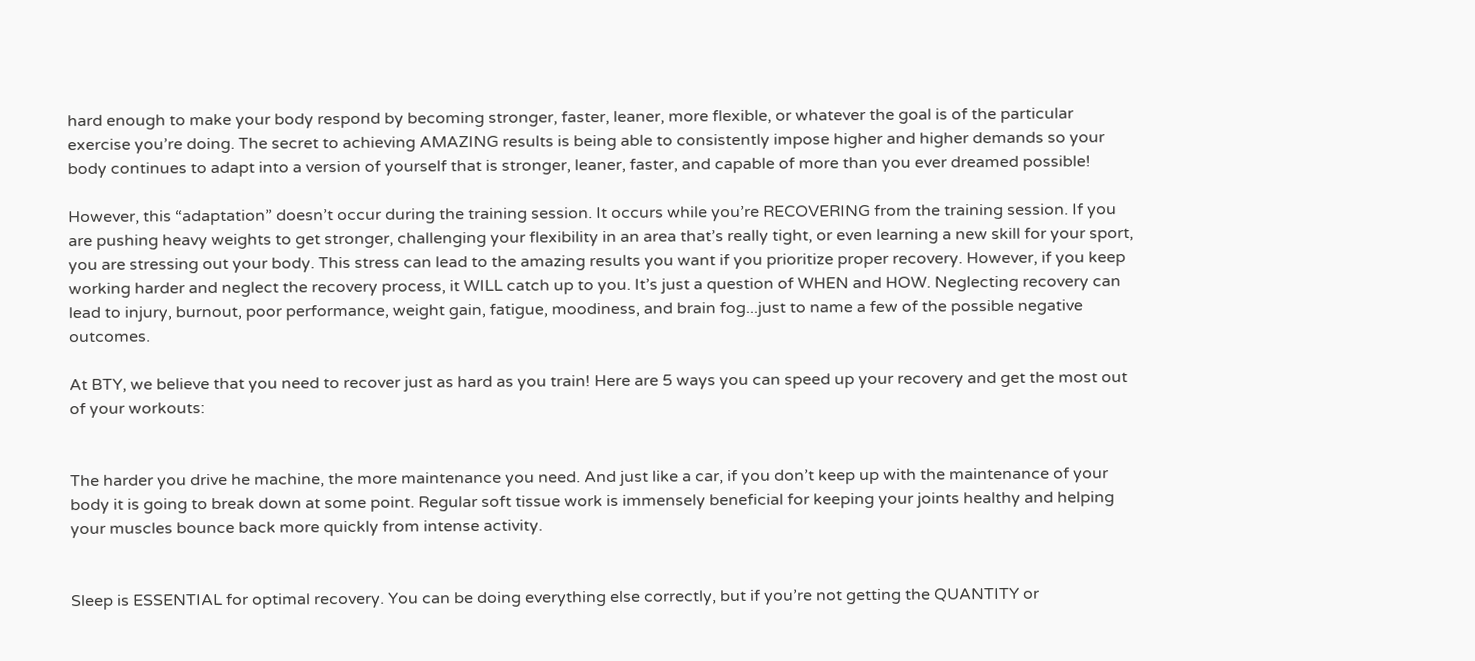hard enough to make your body respond by becoming stronger, faster, leaner, more flexible, or whatever the goal is of the particular exercise you’re doing. The secret to achieving AMAZING results is being able to consistently impose higher and higher demands so your body continues to adapt into a version of yourself that is stronger, leaner, faster, and capable of more than you ever dreamed possible!

However, this “adaptation” doesn’t occur during the training session. It occurs while you’re RECOVERING from the training session. If you are pushing heavy weights to get stronger, challenging your flexibility in an area that’s really tight, or even learning a new skill for your sport, you are stressing out your body. This stress can lead to the amazing results you want if you prioritize proper recovery. However, if you keep working harder and neglect the recovery process, it WILL catch up to you. It’s just a question of WHEN and HOW. Neglecting recovery can lead to injury, burnout, poor performance, weight gain, fatigue, moodiness, and brain fog...just to name a few of the possible negative outcomes.

At BTY, we believe that you need to recover just as hard as you train! Here are 5 ways you can speed up your recovery and get the most out of your workouts:


The harder you drive he machine, the more maintenance you need. And just like a car, if you don’t keep up with the maintenance of your body it is going to break down at some point. Regular soft tissue work is immensely beneficial for keeping your joints healthy and helping your muscles bounce back more quickly from intense activity.


Sleep is ESSENTIAL for optimal recovery. You can be doing everything else correctly, but if you’re not getting the QUANTITY or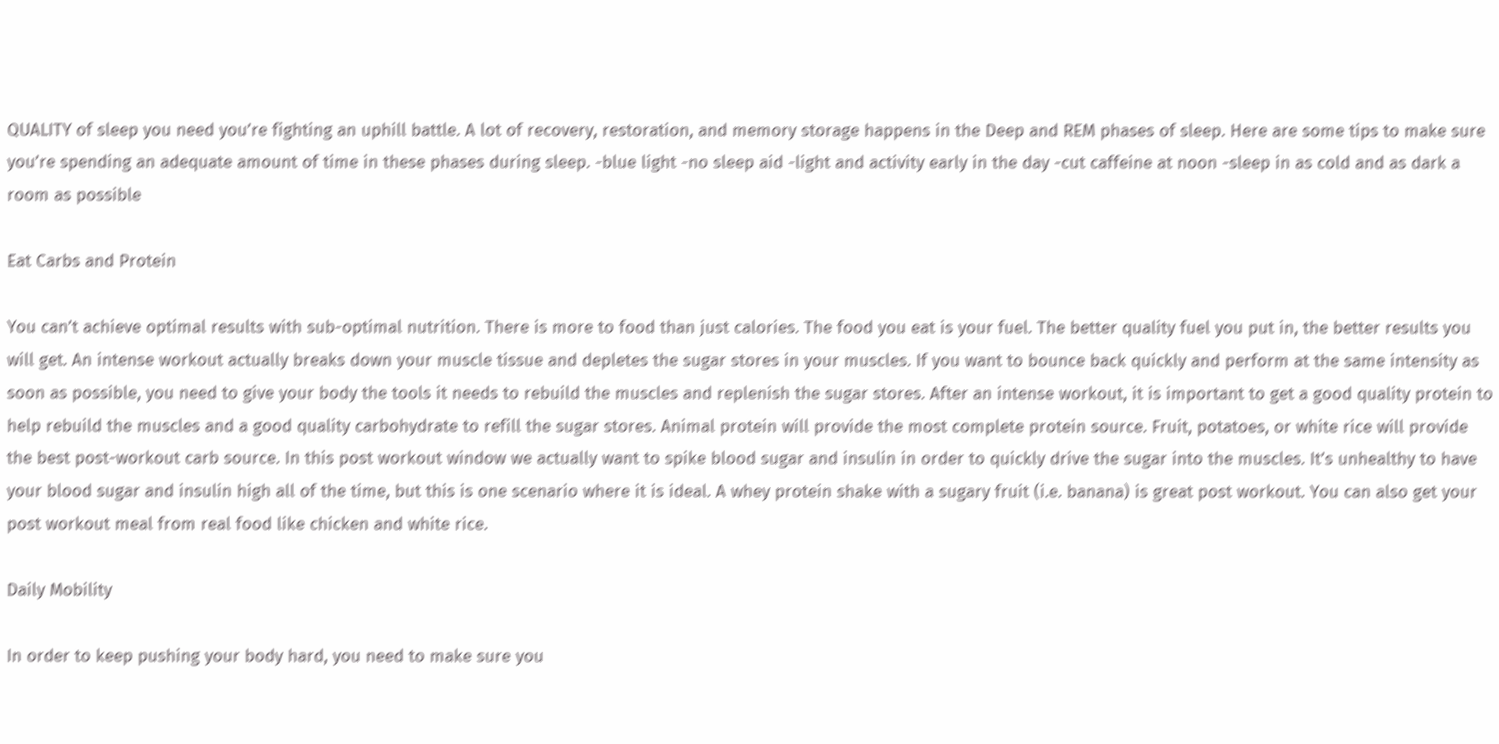QUALITY of sleep you need you’re fighting an uphill battle. A lot of recovery, restoration, and memory storage happens in the Deep and REM phases of sleep. Here are some tips to make sure you’re spending an adequate amount of time in these phases during sleep. -blue light -no sleep aid -light and activity early in the day -cut caffeine at noon -sleep in as cold and as dark a room as possible

Eat Carbs and Protein

You can’t achieve optimal results with sub-optimal nutrition. There is more to food than just calories. The food you eat is your fuel. The better quality fuel you put in, the better results you will get. An intense workout actually breaks down your muscle tissue and depletes the sugar stores in your muscles. If you want to bounce back quickly and perform at the same intensity as soon as possible, you need to give your body the tools it needs to rebuild the muscles and replenish the sugar stores. After an intense workout, it is important to get a good quality protein to help rebuild the muscles and a good quality carbohydrate to refill the sugar stores. Animal protein will provide the most complete protein source. Fruit, potatoes, or white rice will provide the best post-workout carb source. In this post workout window we actually want to spike blood sugar and insulin in order to quickly drive the sugar into the muscles. It’s unhealthy to have your blood sugar and insulin high all of the time, but this is one scenario where it is ideal. A whey protein shake with a sugary fruit (i.e. banana) is great post workout. You can also get your post workout meal from real food like chicken and white rice.

Daily Mobility

In order to keep pushing your body hard, you need to make sure you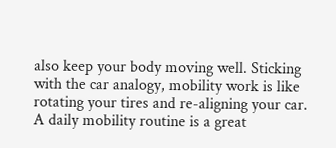also keep your body moving well. Sticking with the car analogy, mobility work is like rotating your tires and re-aligning your car. A daily mobility routine is a great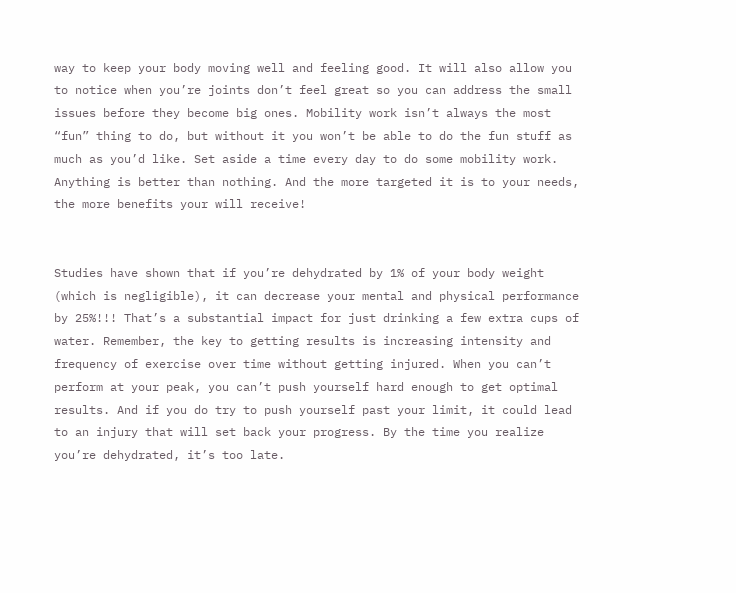way to keep your body moving well and feeling good. It will also allow you to notice when you’re joints don’t feel great so you can address the small issues before they become big ones. Mobility work isn’t always the most “fun” thing to do, but without it you won’t be able to do the fun stuff as much as you’d like. Set aside a time every day to do some mobility work. Anything is better than nothing. And the more targeted it is to your needs, the more benefits your will receive!


Studies have shown that if you’re dehydrated by 1% of your body weight (which is negligible), it can decrease your mental and physical performance by 25%!!! That’s a substantial impact for just drinking a few extra cups of water. Remember, the key to getting results is increasing intensity and frequency of exercise over time without getting injured. When you can’t perform at your peak, you can’t push yourself hard enough to get optimal results. And if you do try to push yourself past your limit, it could lead to an injury that will set back your progress. By the time you realize you’re dehydrated, it’s too late.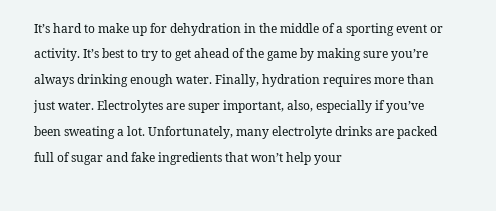It’s hard to make up for dehydration in the middle of a sporting event or activity. It’s best to try to get ahead of the game by making sure you’re always drinking enough water. Finally, hydration requires more than just water. Electrolytes are super important, also, especially if you’ve been sweating a lot. Unfortunately, many electrolyte drinks are packed full of sugar and fake ingredients that won’t help your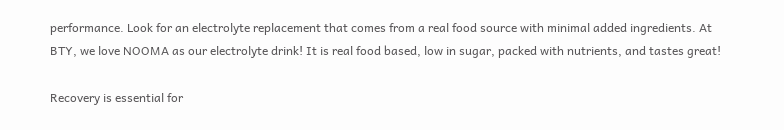performance. Look for an electrolyte replacement that comes from a real food source with minimal added ingredients. At BTY, we love NOOMA as our electrolyte drink! It is real food based, low in sugar, packed with nutrients, and tastes great!

Recovery is essential for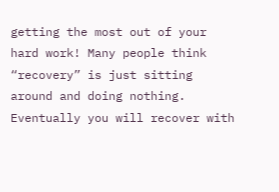getting the most out of your hard work! Many people think “recovery” is just sitting around and doing nothing. Eventually you will recover with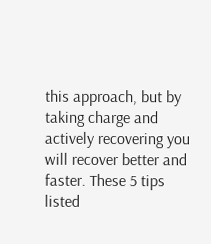this approach, but by taking charge and actively recovering you will recover better and faster. These 5 tips listed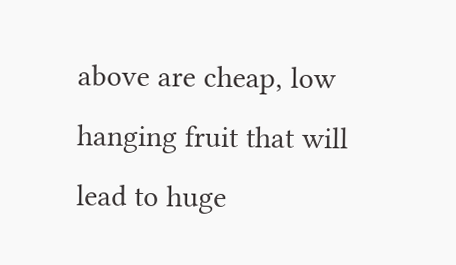above are cheap, low hanging fruit that will lead to huge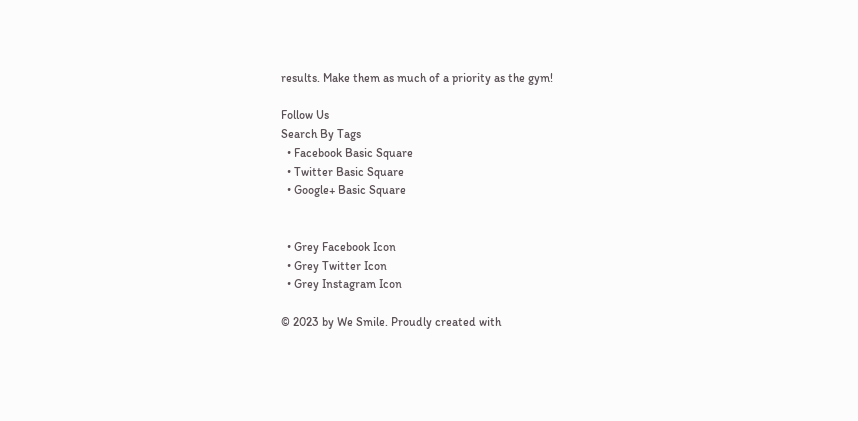results. Make them as much of a priority as the gym!

Follow Us
Search By Tags
  • Facebook Basic Square
  • Twitter Basic Square
  • Google+ Basic Square


  • Grey Facebook Icon
  • Grey Twitter Icon
  • Grey Instagram Icon

© 2023 by We Smile. Proudly created with